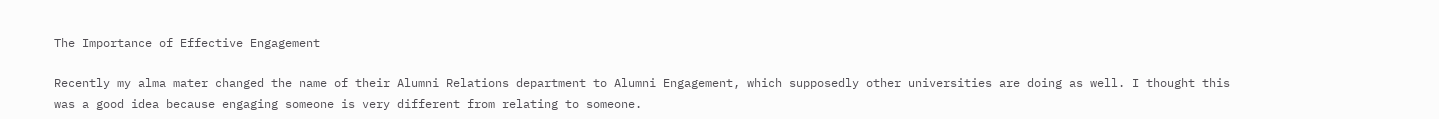The Importance of Effective Engagement

Recently my alma mater changed the name of their Alumni Relations department to Alumni Engagement, which supposedly other universities are doing as well. I thought this was a good idea because engaging someone is very different from relating to someone.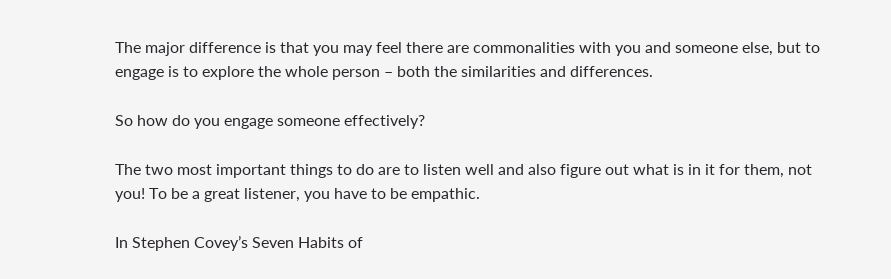The major difference is that you may feel there are commonalities with you and someone else, but to engage is to explore the whole person – both the similarities and differences.

So how do you engage someone effectively?

The two most important things to do are to listen well and also figure out what is in it for them, not you! To be a great listener, you have to be empathic.

In Stephen Covey’s Seven Habits of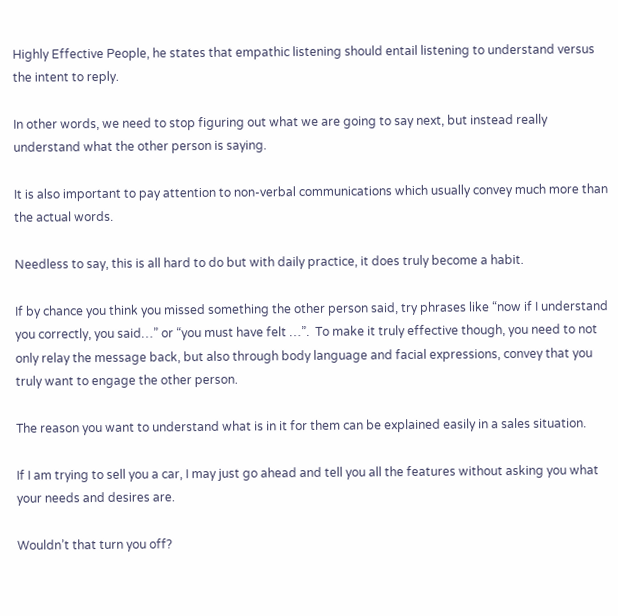Highly Effective People, he states that empathic listening should entail listening to understand versus the intent to reply.

In other words, we need to stop figuring out what we are going to say next, but instead really understand what the other person is saying.

It is also important to pay attention to non-verbal communications which usually convey much more than the actual words.

Needless to say, this is all hard to do but with daily practice, it does truly become a habit.

If by chance you think you missed something the other person said, try phrases like “now if I understand you correctly, you said…” or “you must have felt …”.  To make it truly effective though, you need to not only relay the message back, but also through body language and facial expressions, convey that you truly want to engage the other person.

The reason you want to understand what is in it for them can be explained easily in a sales situation.

If I am trying to sell you a car, I may just go ahead and tell you all the features without asking you what your needs and desires are.

Wouldn’t that turn you off?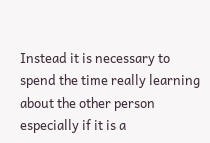Instead it is necessary to spend the time really learning about the other person especially if it is a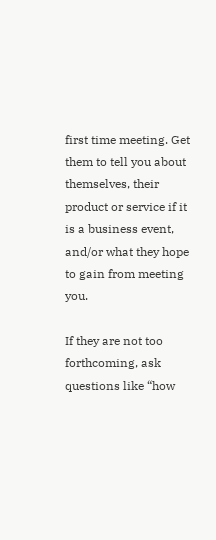first time meeting. Get them to tell you about themselves, their product or service if it is a business event, and/or what they hope to gain from meeting you.

If they are not too forthcoming, ask questions like “how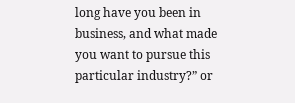long have you been in business, and what made you want to pursue this particular industry?” or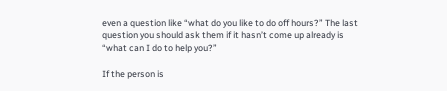even a question like “what do you like to do off hours?” The last question you should ask them if it hasn’t come up already is “what can I do to help you?”

If the person is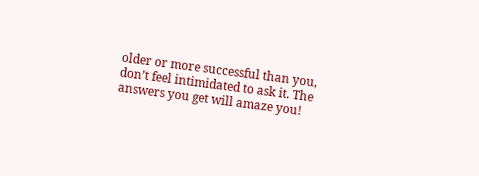older or more successful than you, don’t feel intimidated to ask it. The answers you get will amaze you!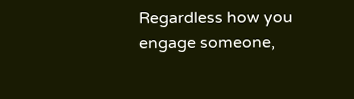Regardless how you engage someone,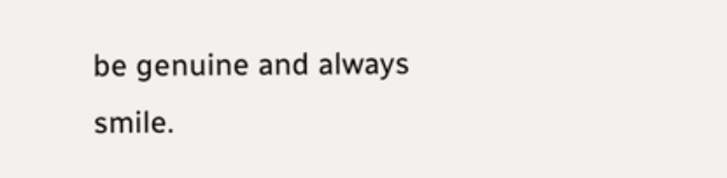be genuine and always smile.